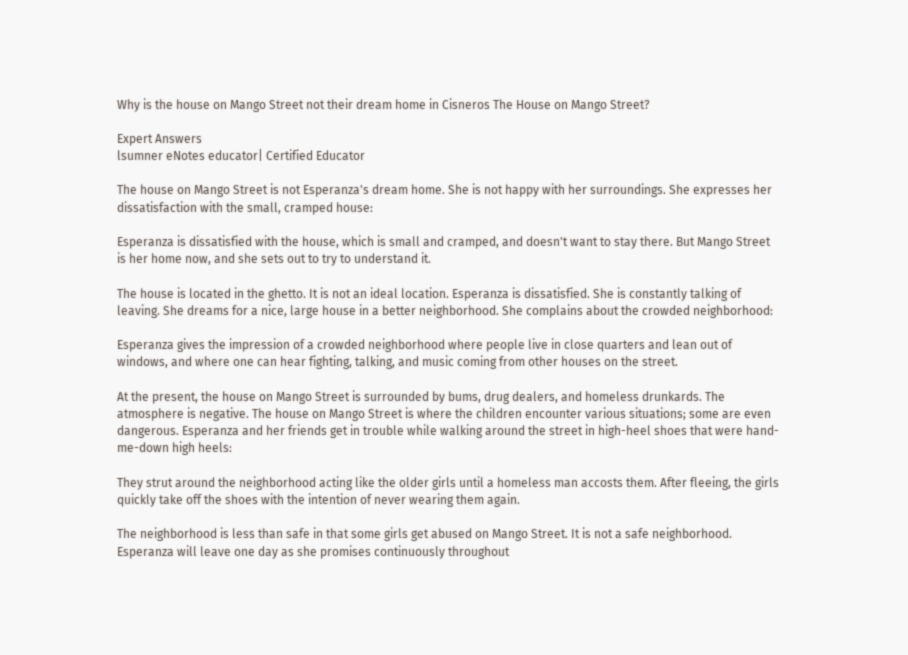Why is the house on Mango Street not their dream home in Cisneros The House on Mango Street?

Expert Answers
lsumner eNotes educator| Certified Educator

The house on Mango Street is not Esperanza's dream home. She is not happy with her surroundings. She expresses her dissatisfaction with the small, cramped house:

Esperanza is dissatisfied with the house, which is small and cramped, and doesn't want to stay there. But Mango Street is her home now, and she sets out to try to understand it.

The house is located in the ghetto. It is not an ideal location. Esperanza is dissatisfied. She is constantly talking of leaving. She dreams for a nice, large house in a better neighborhood. She complains about the crowded neighborhood:

Esperanza gives the impression of a crowded neighborhood where people live in close quarters and lean out of windows, and where one can hear fighting, talking, and music coming from other houses on the street.

At the present, the house on Mango Street is surrounded by bums, drug dealers, and homeless drunkards. The atmosphere is negative. The house on Mango Street is where the children encounter various situations; some are even dangerous. Esperanza and her friends get in trouble while walking around the street in high-heel shoes that were hand-me-down high heels:

They strut around the neighborhood acting like the older girls until a homeless man accosts them. After fleeing, the girls quickly take off the shoes with the intention of never wearing them again.

The neighborhood is less than safe in that some girls get abused on Mango Street. It is not a safe neighborhood. Esperanza will leave one day as she promises continuously throughout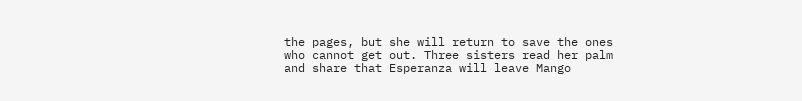the pages, but she will return to save the ones who cannot get out. Three sisters read her palm and share that Esperanza will leave Mango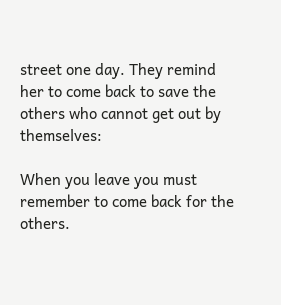street one day. They remind her to come back to save the others who cannot get out by themselves:

When you leave you must remember to come back for the others.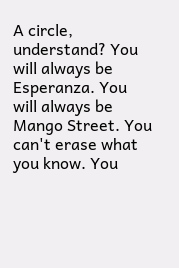A circle, understand? You will always be Esperanza. You will always be Mango Street. You can't erase what you know. You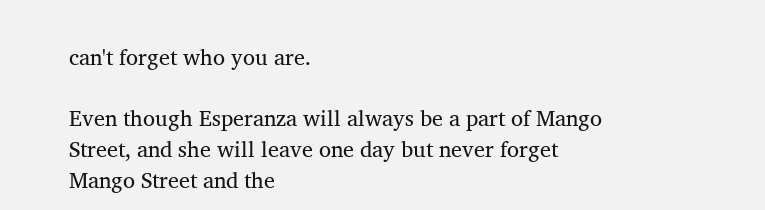can't forget who you are.

Even though Esperanza will always be a part of Mango Street, and she will leave one day but never forget Mango Street and the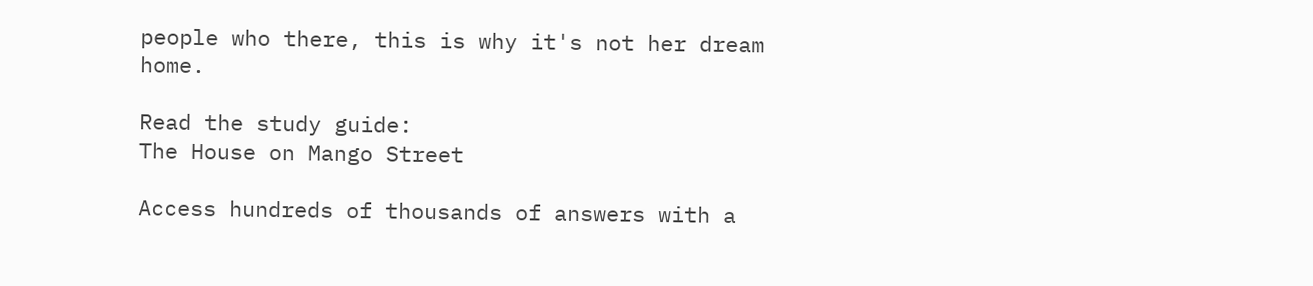people who there, this is why it's not her dream home.

Read the study guide:
The House on Mango Street

Access hundreds of thousands of answers with a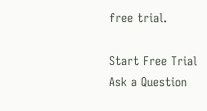free trial.

Start Free Trial
Ask a Question